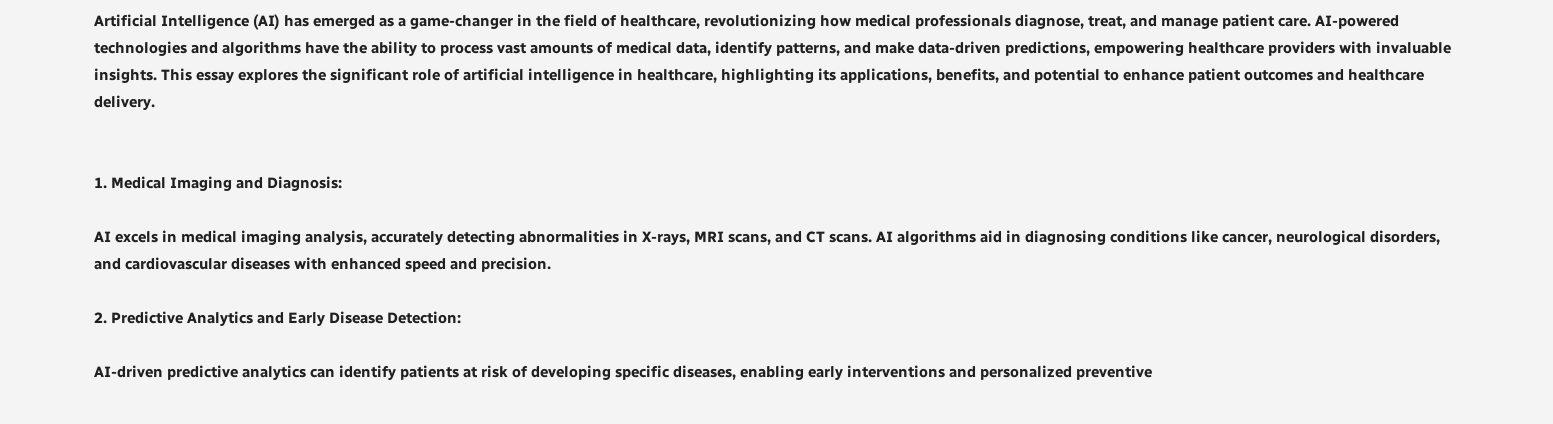Artificial Intelligence (AI) has emerged as a game-changer in the field of healthcare, revolutionizing how medical professionals diagnose, treat, and manage patient care. AI-powered technologies and algorithms have the ability to process vast amounts of medical data, identify patterns, and make data-driven predictions, empowering healthcare providers with invaluable insights. This essay explores the significant role of artificial intelligence in healthcare, highlighting its applications, benefits, and potential to enhance patient outcomes and healthcare delivery.


1. Medical Imaging and Diagnosis:

AI excels in medical imaging analysis, accurately detecting abnormalities in X-rays, MRI scans, and CT scans. AI algorithms aid in diagnosing conditions like cancer, neurological disorders, and cardiovascular diseases with enhanced speed and precision.

2. Predictive Analytics and Early Disease Detection:

AI-driven predictive analytics can identify patients at risk of developing specific diseases, enabling early interventions and personalized preventive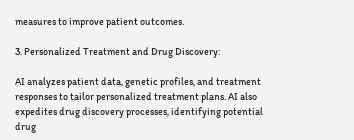measures to improve patient outcomes.

3. Personalized Treatment and Drug Discovery:

AI analyzes patient data, genetic profiles, and treatment responses to tailor personalized treatment plans. AI also expedites drug discovery processes, identifying potential drug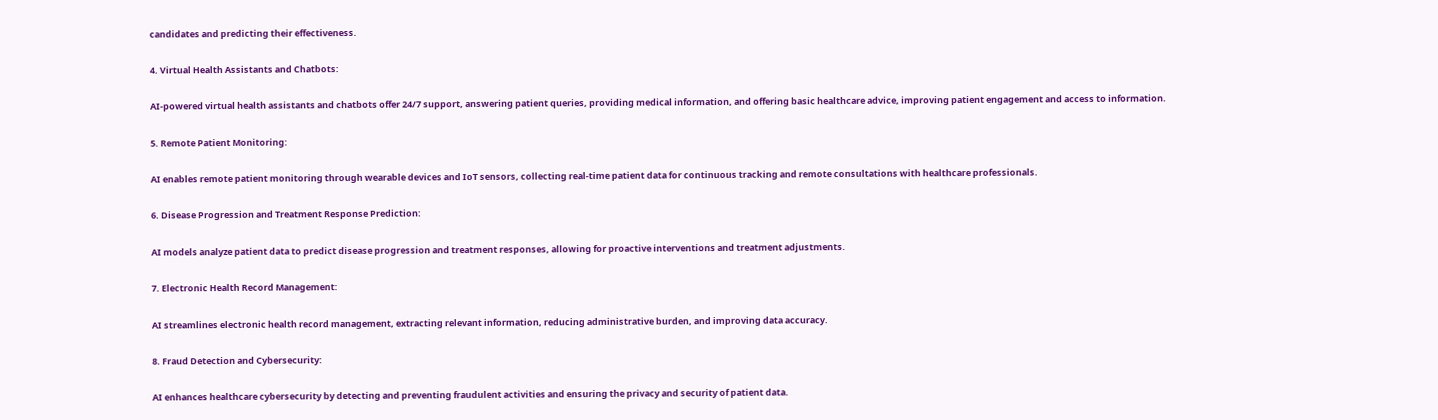candidates and predicting their effectiveness.

4. Virtual Health Assistants and Chatbots:

AI-powered virtual health assistants and chatbots offer 24/7 support, answering patient queries, providing medical information, and offering basic healthcare advice, improving patient engagement and access to information.

5. Remote Patient Monitoring:

AI enables remote patient monitoring through wearable devices and IoT sensors, collecting real-time patient data for continuous tracking and remote consultations with healthcare professionals.

6. Disease Progression and Treatment Response Prediction:

AI models analyze patient data to predict disease progression and treatment responses, allowing for proactive interventions and treatment adjustments.

7. Electronic Health Record Management:

AI streamlines electronic health record management, extracting relevant information, reducing administrative burden, and improving data accuracy.

8. Fraud Detection and Cybersecurity:

AI enhances healthcare cybersecurity by detecting and preventing fraudulent activities and ensuring the privacy and security of patient data.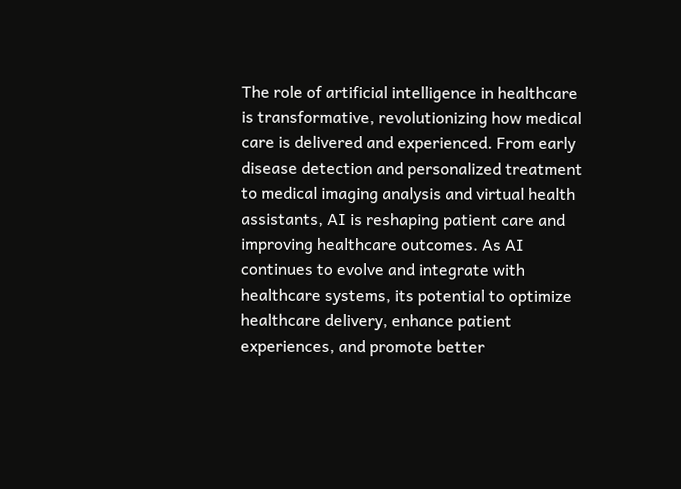The role of artificial intelligence in healthcare is transformative, revolutionizing how medical care is delivered and experienced. From early disease detection and personalized treatment to medical imaging analysis and virtual health assistants, AI is reshaping patient care and improving healthcare outcomes. As AI continues to evolve and integrate with healthcare systems, its potential to optimize healthcare delivery, enhance patient experiences, and promote better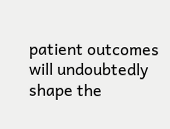patient outcomes will undoubtedly shape the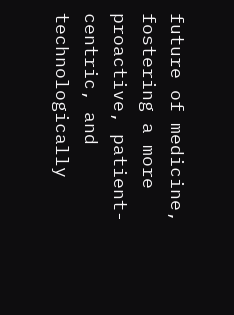future of medicine, fostering a more proactive, patient-centric, and technologically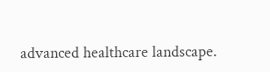advanced healthcare landscape.